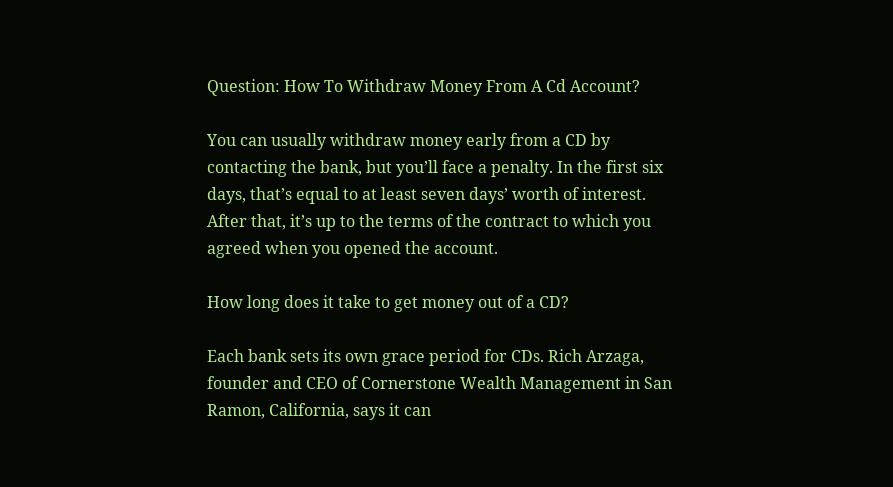Question: How To Withdraw Money From A Cd Account?

You can usually withdraw money early from a CD by contacting the bank, but you’ll face a penalty. In the first six days, that’s equal to at least seven days’ worth of interest. After that, it’s up to the terms of the contract to which you agreed when you opened the account.

How long does it take to get money out of a CD?

Each bank sets its own grace period for CDs. Rich Arzaga, founder and CEO of Cornerstone Wealth Management in San Ramon, California, says it can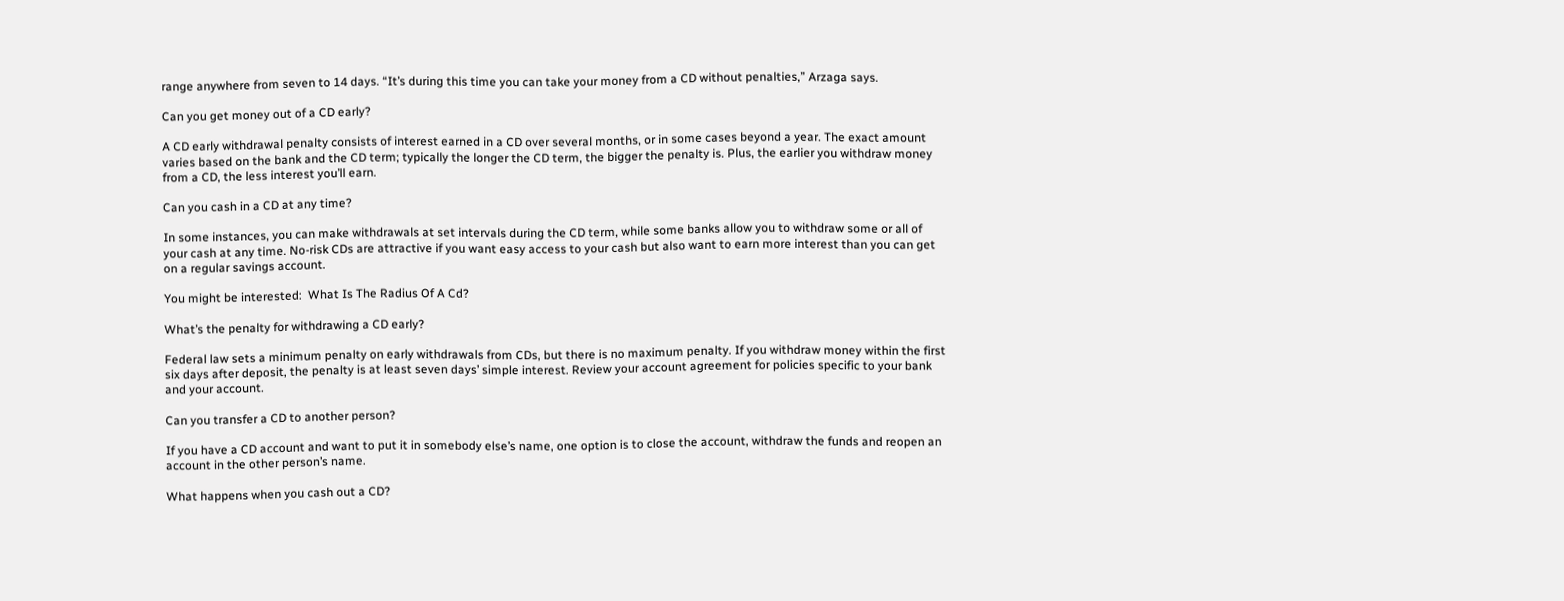range anywhere from seven to 14 days. “It’s during this time you can take your money from a CD without penalties,” Arzaga says.

Can you get money out of a CD early?

A CD early withdrawal penalty consists of interest earned in a CD over several months, or in some cases beyond a year. The exact amount varies based on the bank and the CD term; typically the longer the CD term, the bigger the penalty is. Plus, the earlier you withdraw money from a CD, the less interest you’ll earn.

Can you cash in a CD at any time?

In some instances, you can make withdrawals at set intervals during the CD term, while some banks allow you to withdraw some or all of your cash at any time. No-risk CDs are attractive if you want easy access to your cash but also want to earn more interest than you can get on a regular savings account.

You might be interested:  What Is The Radius Of A Cd?

What’s the penalty for withdrawing a CD early?

Federal law sets a minimum penalty on early withdrawals from CDs, but there is no maximum penalty. If you withdraw money within the first six days after deposit, the penalty is at least seven days’ simple interest. Review your account agreement for policies specific to your bank and your account.

Can you transfer a CD to another person?

If you have a CD account and want to put it in somebody else’s name, one option is to close the account, withdraw the funds and reopen an account in the other person’s name.

What happens when you cash out a CD?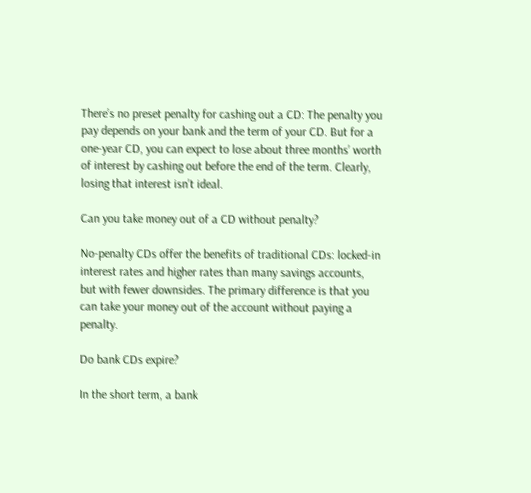There’s no preset penalty for cashing out a CD: The penalty you pay depends on your bank and the term of your CD. But for a one-year CD, you can expect to lose about three months’ worth of interest by cashing out before the end of the term. Clearly, losing that interest isn’t ideal.

Can you take money out of a CD without penalty?

No-penalty CDs offer the benefits of traditional CDs: locked-in interest rates and higher rates than many savings accounts, but with fewer downsides. The primary difference is that you can take your money out of the account without paying a penalty.

Do bank CDs expire?

In the short term, a bank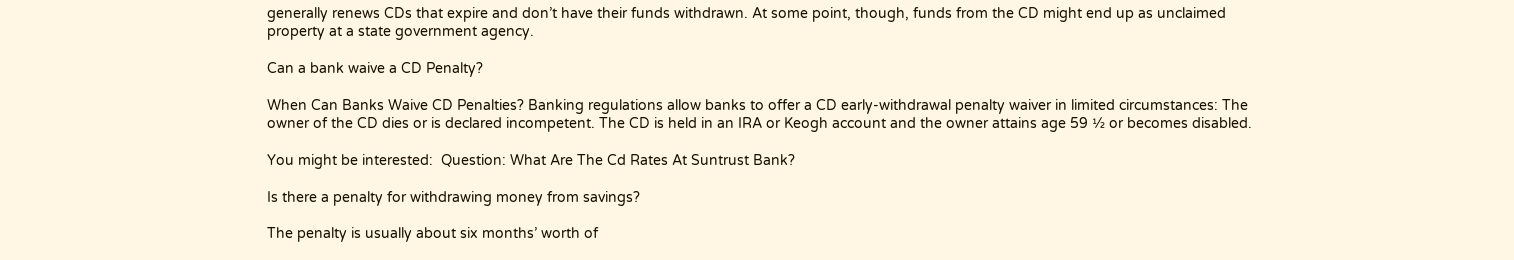generally renews CDs that expire and don’t have their funds withdrawn. At some point, though, funds from the CD might end up as unclaimed property at a state government agency.

Can a bank waive a CD Penalty?

When Can Banks Waive CD Penalties? Banking regulations allow banks to offer a CD early-withdrawal penalty waiver in limited circumstances: The owner of the CD dies or is declared incompetent. The CD is held in an IRA or Keogh account and the owner attains age 59 ½ or becomes disabled.

You might be interested:  Question: What Are The Cd Rates At Suntrust Bank?

Is there a penalty for withdrawing money from savings?

The penalty is usually about six months’ worth of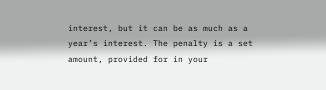interest, but it can be as much as a year’s interest. The penalty is a set amount, provided for in your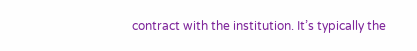contract with the institution. It’s typically the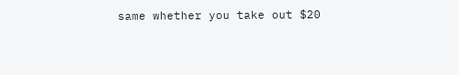same whether you take out $20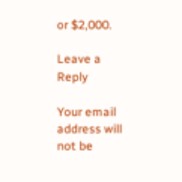or $2,000.

Leave a Reply

Your email address will not be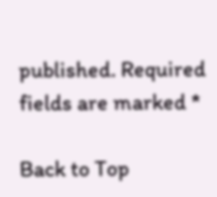published. Required fields are marked *

Back to Top